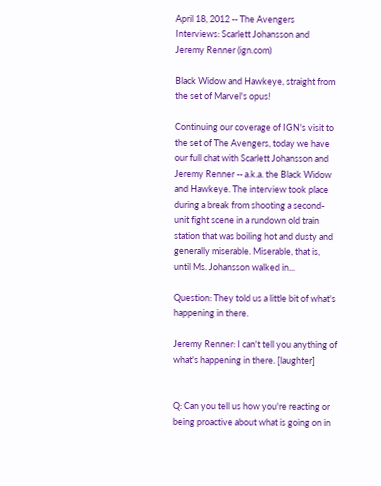April 18, 2012 -- The Avengers Interviews: Scarlett Johansson and Jeremy Renner (ign.com)

Black Widow and Hawkeye, straight from the set of Marvel's opus!

Continuing our coverage of IGN's visit to the set of The Avengers, today we have our full chat with Scarlett Johansson and Jeremy Renner -- a.k.a. the Black Widow and Hawkeye. The interview took place during a break from shooting a second-unit fight scene in a rundown old train station that was boiling hot and dusty and generally miserable. Miserable, that is, until Ms. Johansson walked in...

Question: They told us a little bit of what's happening in there.

Jeremy Renner: I can't tell you anything of what's happening in there. [laughter]


Q: Can you tell us how you're reacting or being proactive about what is going on in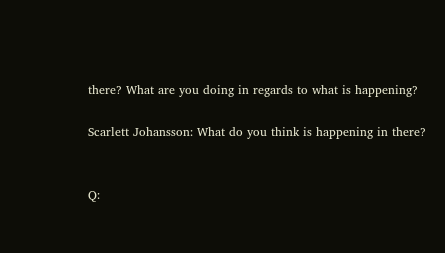there? What are you doing in regards to what is happening?

Scarlett Johansson: What do you think is happening in there?


Q: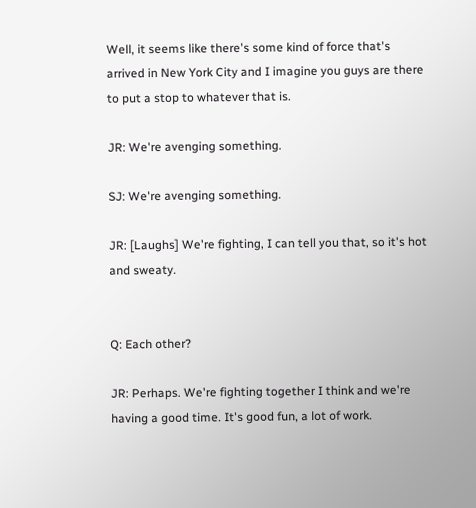Well, it seems like there's some kind of force that's arrived in New York City and I imagine you guys are there to put a stop to whatever that is.

JR: We're avenging something.

SJ: We're avenging something.

JR: [Laughs] We're fighting, I can tell you that, so it's hot and sweaty.


Q: Each other?

JR: Perhaps. We're fighting together I think and we're having a good time. It's good fun, a lot of work.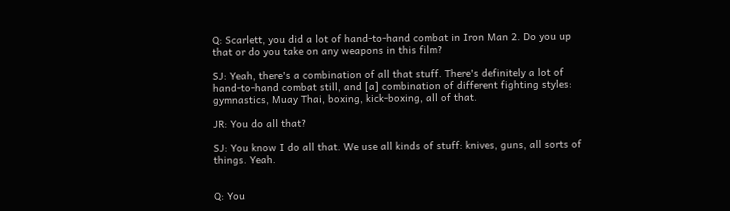Q: Scarlett, you did a lot of hand-to-hand combat in Iron Man 2. Do you up that or do you take on any weapons in this film?

SJ: Yeah, there's a combination of all that stuff. There's definitely a lot of hand-to-hand combat still, and [a] combination of different fighting styles: gymnastics, Muay Thai, boxing, kick-boxing, all of that.

JR: You do all that?

SJ: You know I do all that. We use all kinds of stuff: knives, guns, all sorts of things. Yeah.


Q: You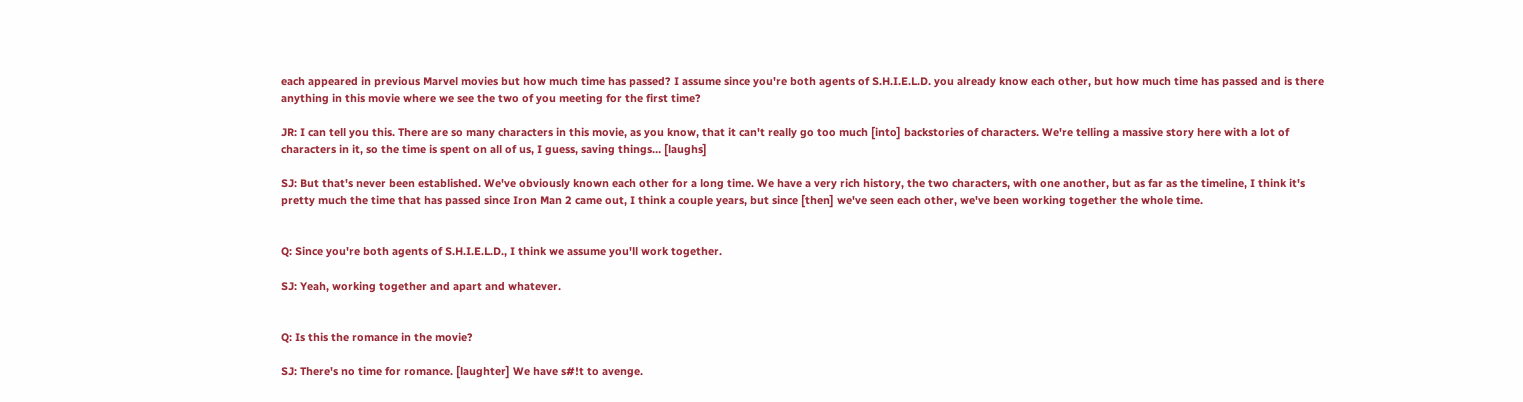each appeared in previous Marvel movies but how much time has passed? I assume since you're both agents of S.H.I.E.L.D. you already know each other, but how much time has passed and is there anything in this movie where we see the two of you meeting for the first time?

JR: I can tell you this. There are so many characters in this movie, as you know, that it can't really go too much [into] backstories of characters. We're telling a massive story here with a lot of characters in it, so the time is spent on all of us, I guess, saving things… [laughs]

SJ: But that's never been established. We've obviously known each other for a long time. We have a very rich history, the two characters, with one another, but as far as the timeline, I think it's pretty much the time that has passed since Iron Man 2 came out, I think a couple years, but since [then] we've seen each other, we've been working together the whole time.


Q: Since you're both agents of S.H.I.E.L.D., I think we assume you'll work together.

SJ: Yeah, working together and apart and whatever.


Q: Is this the romance in the movie?

SJ: There's no time for romance. [laughter] We have s#!t to avenge.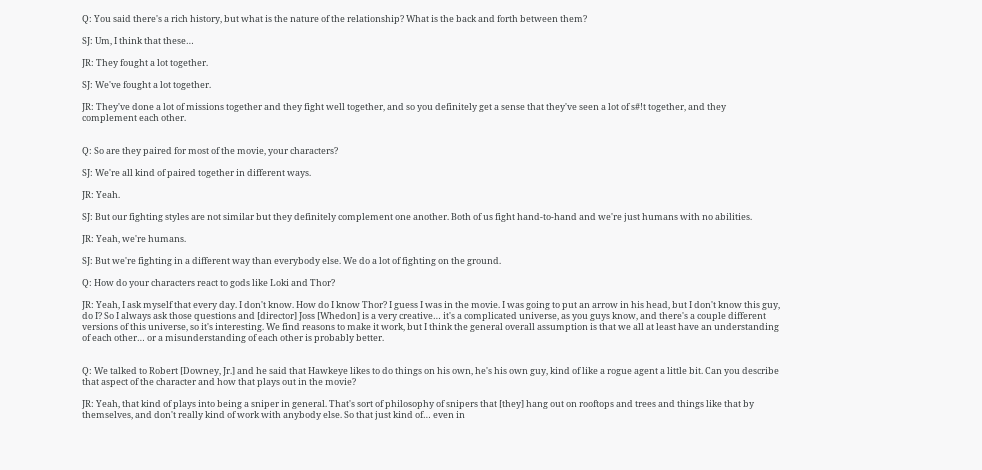Q: You said there's a rich history, but what is the nature of the relationship? What is the back and forth between them?

SJ: Um, I think that these…

JR: They fought a lot together.

SJ: We've fought a lot together.

JR: They've done a lot of missions together and they fight well together, and so you definitely get a sense that they've seen a lot of s#!t together, and they complement each other.


Q: So are they paired for most of the movie, your characters?

SJ: We're all kind of paired together in different ways.

JR: Yeah.

SJ: But our fighting styles are not similar but they definitely complement one another. Both of us fight hand-to-hand and we're just humans with no abilities.

JR: Yeah, we're humans.

SJ: But we're fighting in a different way than everybody else. We do a lot of fighting on the ground.

Q: How do your characters react to gods like Loki and Thor?

JR: Yeah, I ask myself that every day. I don't know. How do I know Thor? I guess I was in the movie. I was going to put an arrow in his head, but I don't know this guy, do I? So I always ask those questions and [director] Joss [Whedon] is a very creative… it's a complicated universe, as you guys know, and there's a couple different versions of this universe, so it's interesting. We find reasons to make it work, but I think the general overall assumption is that we all at least have an understanding of each other… or a misunderstanding of each other is probably better.


Q: We talked to Robert [Downey, Jr.] and he said that Hawkeye likes to do things on his own, he's his own guy, kind of like a rogue agent a little bit. Can you describe that aspect of the character and how that plays out in the movie?

JR: Yeah, that kind of plays into being a sniper in general. That's sort of philosophy of snipers that [they] hang out on rooftops and trees and things like that by themselves, and don't really kind of work with anybody else. So that just kind of… even in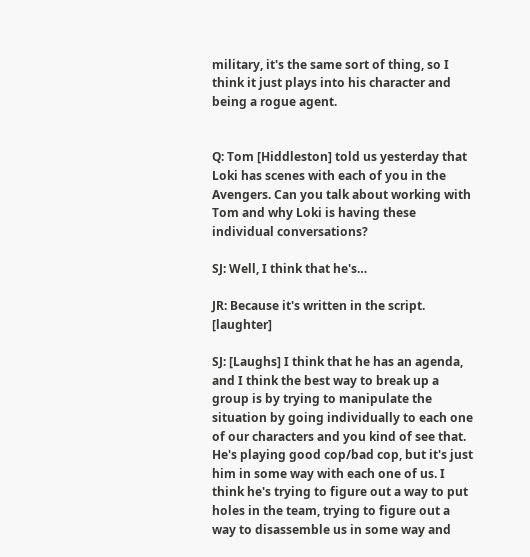military, it's the same sort of thing, so I think it just plays into his character and being a rogue agent.


Q: Tom [Hiddleston] told us yesterday that Loki has scenes with each of you in the Avengers. Can you talk about working with Tom and why Loki is having these individual conversations?

SJ: Well, I think that he's…

JR: Because it's written in the script. [laughter]

SJ: [Laughs] I think that he has an agenda, and I think the best way to break up a group is by trying to manipulate the situation by going individually to each one of our characters and you kind of see that. He's playing good cop/bad cop, but it's just him in some way with each one of us. I think he's trying to figure out a way to put holes in the team, trying to figure out a way to disassemble us in some way and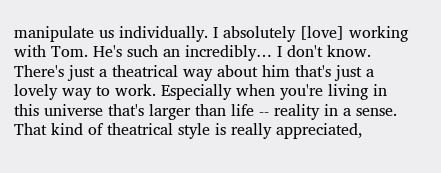manipulate us individually. I absolutely [love] working with Tom. He's such an incredibly… I don't know. There's just a theatrical way about him that's just a lovely way to work. Especially when you're living in this universe that's larger than life -- reality in a sense. That kind of theatrical style is really appreciated,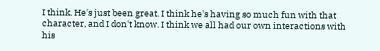I think. He's just been great. I think he's having so much fun with that character, and I don't know. I think we all had our own interactions with his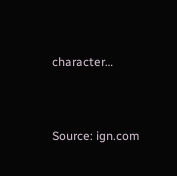character…


Source: ign.com